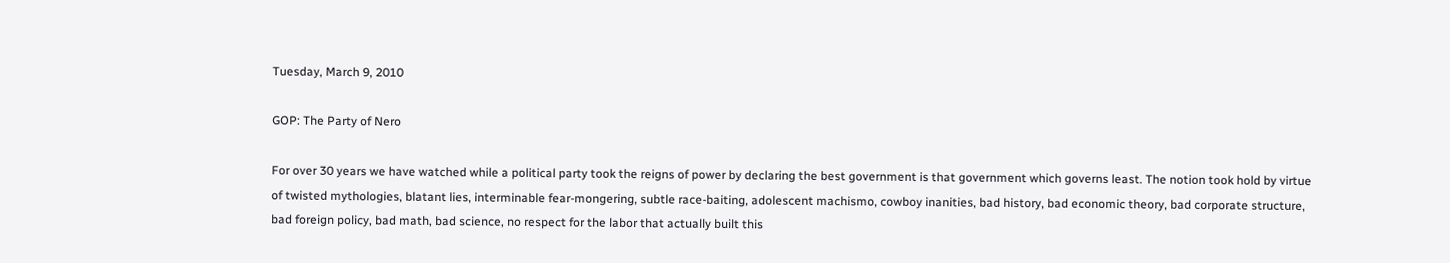Tuesday, March 9, 2010

GOP: The Party of Nero

For over 30 years we have watched while a political party took the reigns of power by declaring the best government is that government which governs least. The notion took hold by virtue of twisted mythologies, blatant lies, interminable fear-mongering, subtle race-baiting, adolescent machismo, cowboy inanities, bad history, bad economic theory, bad corporate structure, bad foreign policy, bad math, bad science, no respect for the labor that actually built this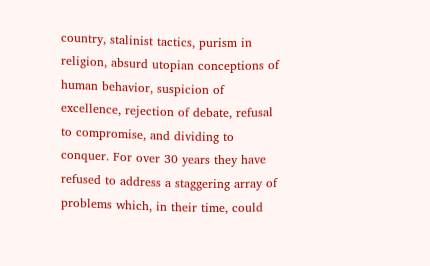country, stalinist tactics, purism in religion, absurd utopian conceptions of human behavior, suspicion of excellence, rejection of debate, refusal to compromise, and dividing to conquer. For over 30 years they have refused to address a staggering array of problems which, in their time, could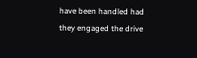have been handled had they engaged the drive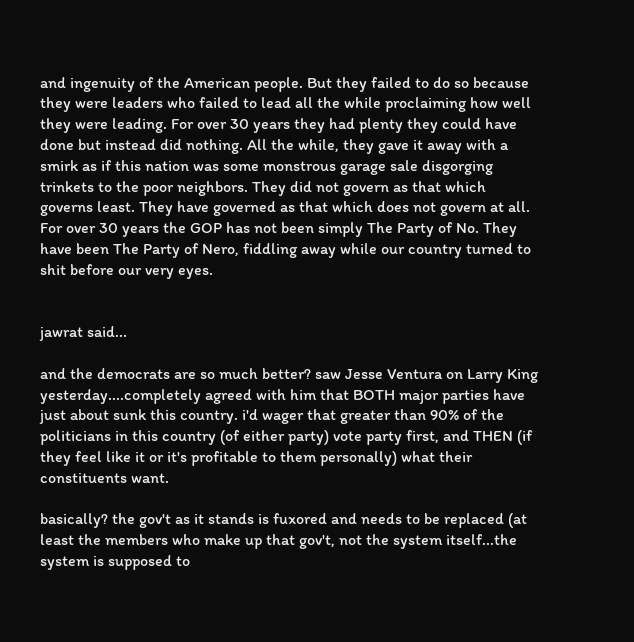and ingenuity of the American people. But they failed to do so because they were leaders who failed to lead all the while proclaiming how well they were leading. For over 30 years they had plenty they could have done but instead did nothing. All the while, they gave it away with a smirk as if this nation was some monstrous garage sale disgorging trinkets to the poor neighbors. They did not govern as that which governs least. They have governed as that which does not govern at all. For over 30 years the GOP has not been simply The Party of No. They have been The Party of Nero, fiddling away while our country turned to shit before our very eyes.


jawrat said...

and the democrats are so much better? saw Jesse Ventura on Larry King yesterday....completely agreed with him that BOTH major parties have just about sunk this country. i'd wager that greater than 90% of the politicians in this country (of either party) vote party first, and THEN (if they feel like it or it's profitable to them personally) what their constituents want.

basically? the gov't as it stands is fuxored and needs to be replaced (at least the members who make up that gov't, not the system itself...the system is supposed to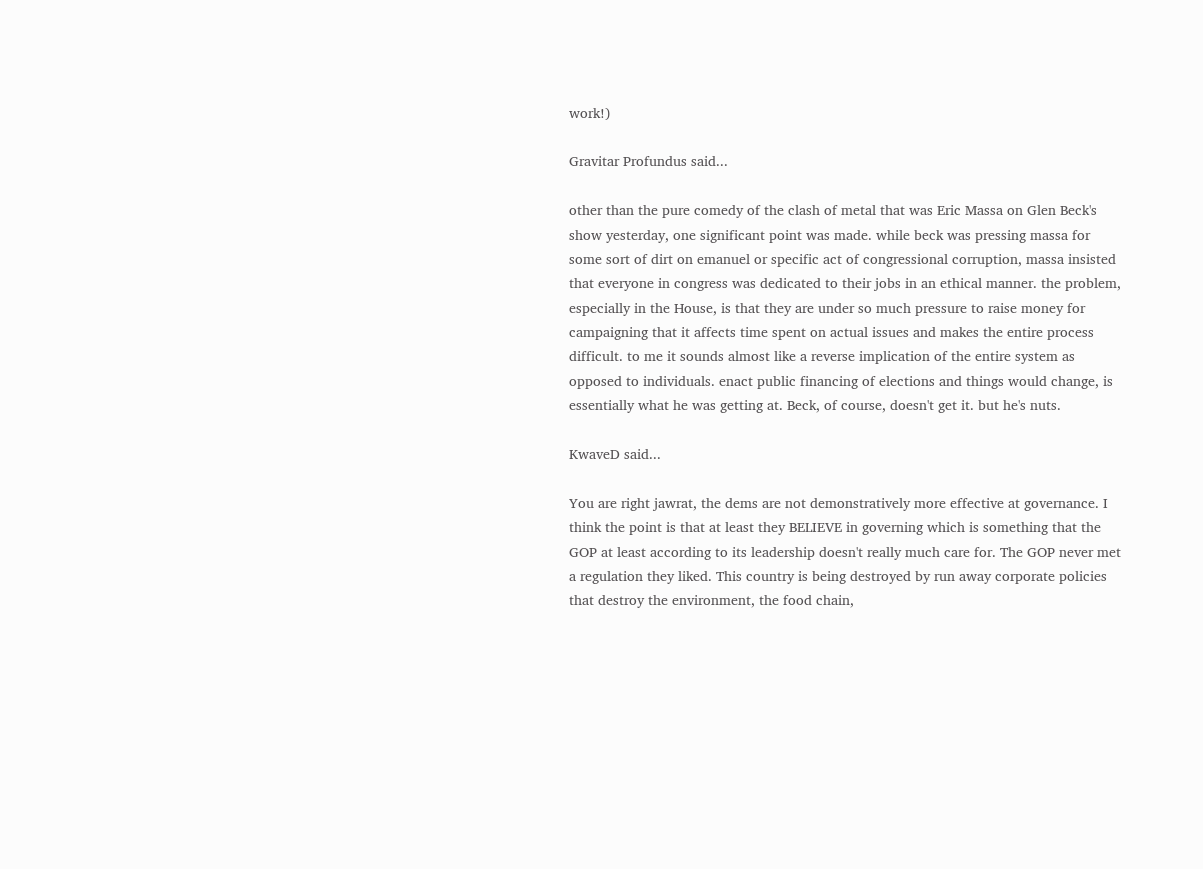work!)

Gravitar Profundus said...

other than the pure comedy of the clash of metal that was Eric Massa on Glen Beck's show yesterday, one significant point was made. while beck was pressing massa for some sort of dirt on emanuel or specific act of congressional corruption, massa insisted that everyone in congress was dedicated to their jobs in an ethical manner. the problem, especially in the House, is that they are under so much pressure to raise money for campaigning that it affects time spent on actual issues and makes the entire process difficult. to me it sounds almost like a reverse implication of the entire system as opposed to individuals. enact public financing of elections and things would change, is essentially what he was getting at. Beck, of course, doesn't get it. but he's nuts.

KwaveD said...

You are right jawrat, the dems are not demonstratively more effective at governance. I think the point is that at least they BELIEVE in governing which is something that the GOP at least according to its leadership doesn't really much care for. The GOP never met a regulation they liked. This country is being destroyed by run away corporate policies that destroy the environment, the food chain,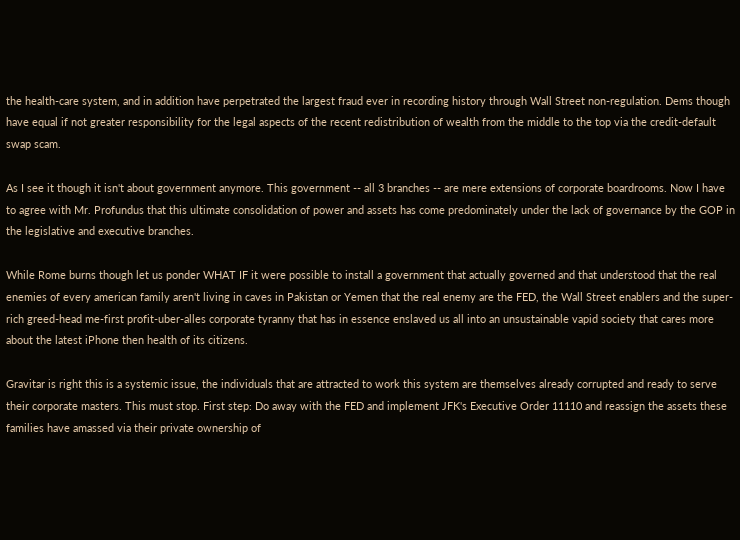the health-care system, and in addition have perpetrated the largest fraud ever in recording history through Wall Street non-regulation. Dems though have equal if not greater responsibility for the legal aspects of the recent redistribution of wealth from the middle to the top via the credit-default swap scam.

As I see it though it isn't about government anymore. This government -- all 3 branches -- are mere extensions of corporate boardrooms. Now I have to agree with Mr. Profundus that this ultimate consolidation of power and assets has come predominately under the lack of governance by the GOP in the legislative and executive branches.

While Rome burns though let us ponder WHAT IF it were possible to install a government that actually governed and that understood that the real enemies of every american family aren't living in caves in Pakistan or Yemen that the real enemy are the FED, the Wall Street enablers and the super-rich greed-head me-first profit-uber-alles corporate tyranny that has in essence enslaved us all into an unsustainable vapid society that cares more about the latest iPhone then health of its citizens.

Gravitar is right this is a systemic issue, the individuals that are attracted to work this system are themselves already corrupted and ready to serve their corporate masters. This must stop. First step: Do away with the FED and implement JFK's Executive Order 11110 and reassign the assets these families have amassed via their private ownership of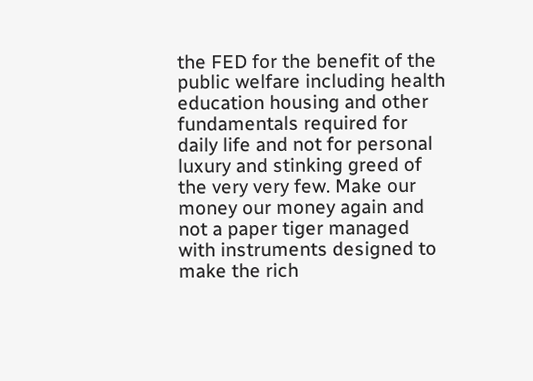the FED for the benefit of the public welfare including health education housing and other fundamentals required for daily life and not for personal luxury and stinking greed of the very very few. Make our money our money again and not a paper tiger managed with instruments designed to make the rich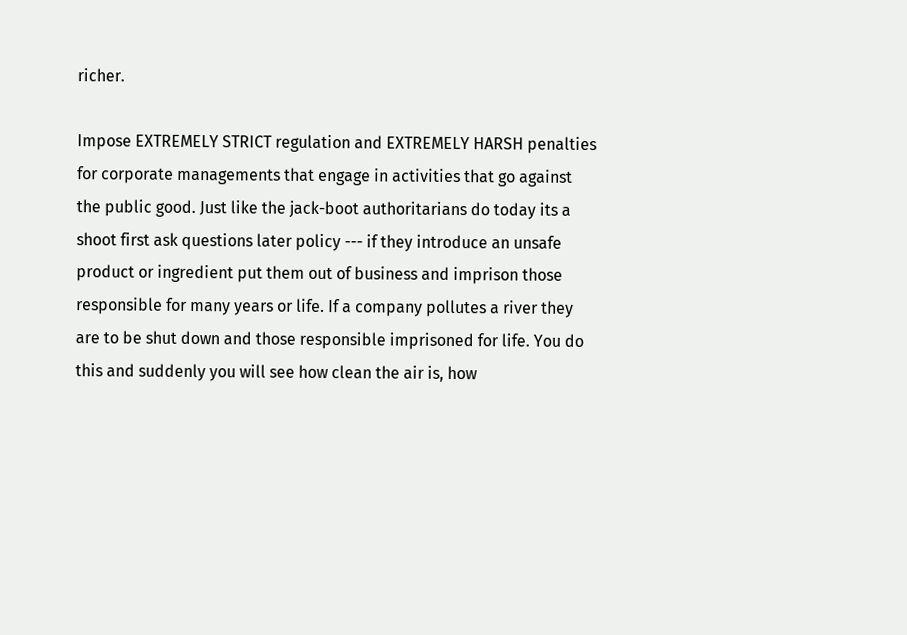richer.

Impose EXTREMELY STRICT regulation and EXTREMELY HARSH penalties for corporate managements that engage in activities that go against the public good. Just like the jack-boot authoritarians do today its a shoot first ask questions later policy --- if they introduce an unsafe product or ingredient put them out of business and imprison those responsible for many years or life. If a company pollutes a river they are to be shut down and those responsible imprisoned for life. You do this and suddenly you will see how clean the air is, how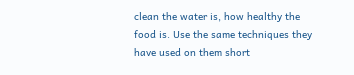clean the water is, how healthy the food is. Use the same techniques they have used on them short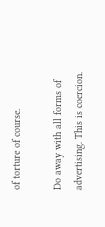of torture of course.

Do away with all forms of advertising. This is coercion.